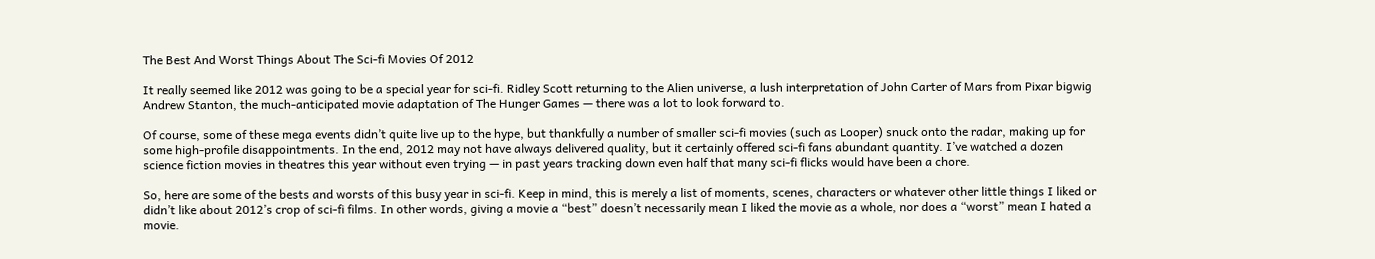The Best And Worst Things About The Sci-fi Movies Of 2012

It really seemed like 2012 was going to be a special year for sci-fi. Ridley Scott returning to the Alien universe, a lush interpretation of John Carter of Mars from Pixar bigwig Andrew Stanton, the much-anticipated movie adaptation of The Hunger Games — there was a lot to look forward to.

Of course, some of these mega events didn’t quite live up to the hype, but thankfully a number of smaller sci-fi movies (such as Looper) snuck onto the radar, making up for some high-profile disappointments. In the end, 2012 may not have always delivered quality, but it certainly offered sci-fi fans abundant quantity. I’ve watched a dozen science fiction movies in theatres this year without even trying — in past years tracking down even half that many sci-fi flicks would have been a chore.

So, here are some of the bests and worsts of this busy year in sci-fi. Keep in mind, this is merely a list of moments, scenes, characters or whatever other little things I liked or didn’t like about 2012’s crop of sci-fi films. In other words, giving a movie a “best” doesn’t necessarily mean I liked the movie as a whole, nor does a “worst” mean I hated a movie.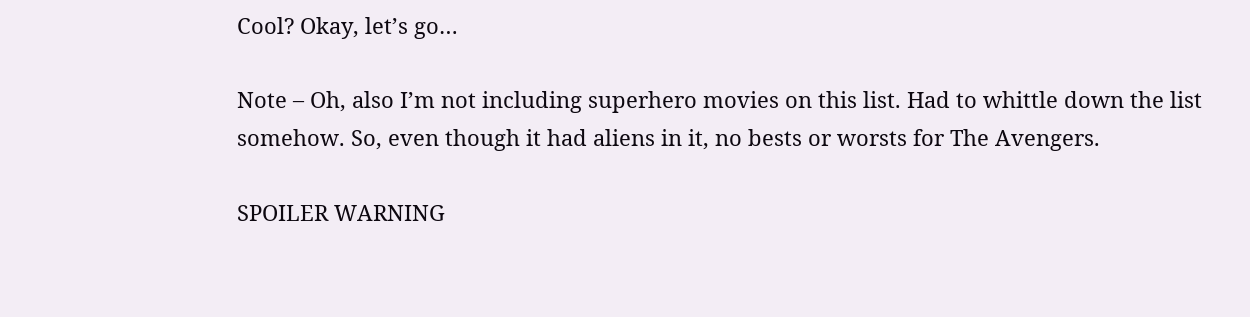Cool? Okay, let’s go…

Note – Oh, also I’m not including superhero movies on this list. Had to whittle down the list somehow. So, even though it had aliens in it, no bests or worsts for The Avengers.

SPOILER WARNING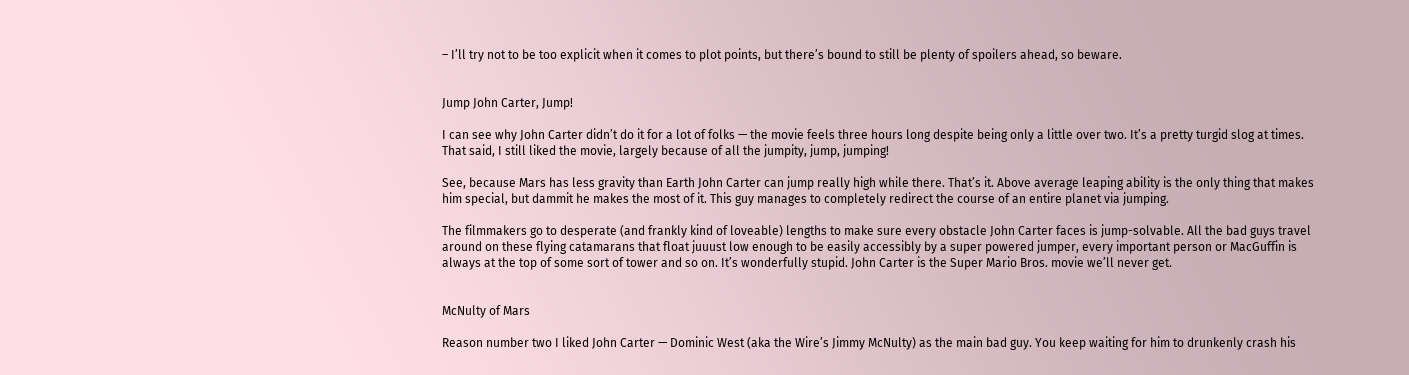– I’ll try not to be too explicit when it comes to plot points, but there’s bound to still be plenty of spoilers ahead, so beware.


Jump John Carter, Jump!

I can see why John Carter didn’t do it for a lot of folks — the movie feels three hours long despite being only a little over two. It’s a pretty turgid slog at times. That said, I still liked the movie, largely because of all the jumpity, jump, jumping!

See, because Mars has less gravity than Earth John Carter can jump really high while there. That’s it. Above average leaping ability is the only thing that makes him special, but dammit he makes the most of it. This guy manages to completely redirect the course of an entire planet via jumping.

The filmmakers go to desperate (and frankly kind of loveable) lengths to make sure every obstacle John Carter faces is jump-solvable. All the bad guys travel around on these flying catamarans that float juuust low enough to be easily accessibly by a super powered jumper, every important person or MacGuffin is always at the top of some sort of tower and so on. It’s wonderfully stupid. John Carter is the Super Mario Bros. movie we’ll never get.


McNulty of Mars

Reason number two I liked John Carter — Dominic West (aka the Wire’s Jimmy McNulty) as the main bad guy. You keep waiting for him to drunkenly crash his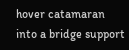hover catamaran into a bridge support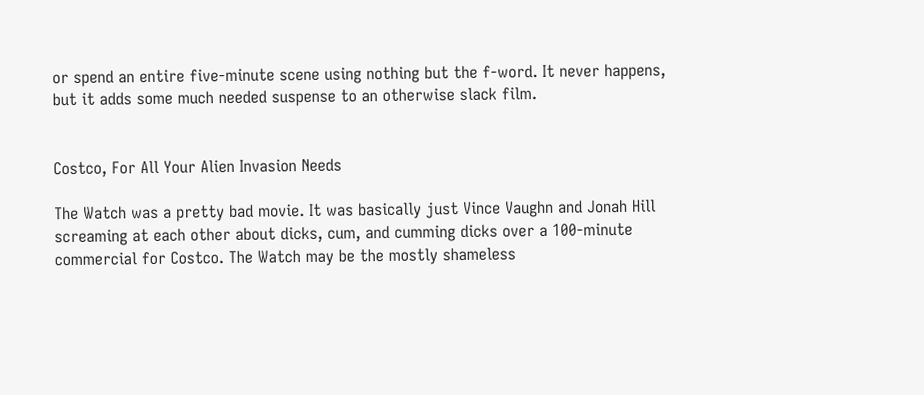or spend an entire five-minute scene using nothing but the f-word. It never happens, but it adds some much needed suspense to an otherwise slack film.


Costco, For All Your Alien Invasion Needs

The Watch was a pretty bad movie. It was basically just Vince Vaughn and Jonah Hill screaming at each other about dicks, cum, and cumming dicks over a 100-minute commercial for Costco. The Watch may be the mostly shameless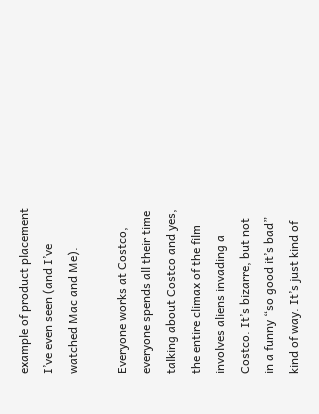example of product placement I’ve even seen (and I’ve watched Mac and Me).

Everyone works at Costco, everyone spends all their time talking about Costco and yes, the entire climax of the film involves aliens invading a Costco. It’s bizarre, but not in a funny “so good it’s bad” kind of way. It’s just kind of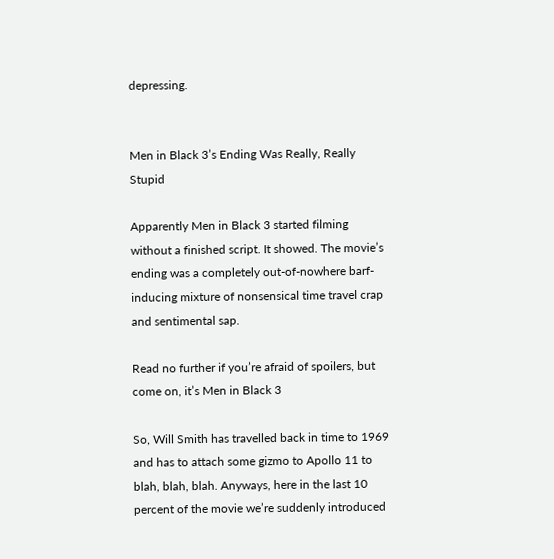depressing.


Men in Black 3’s Ending Was Really, Really Stupid

Apparently Men in Black 3 started filming without a finished script. It showed. The movie’s ending was a completely out-of-nowhere barf-inducing mixture of nonsensical time travel crap and sentimental sap.

Read no further if you’re afraid of spoilers, but come on, it’s Men in Black 3

So, Will Smith has travelled back in time to 1969 and has to attach some gizmo to Apollo 11 to blah, blah, blah. Anyways, here in the last 10 percent of the movie we’re suddenly introduced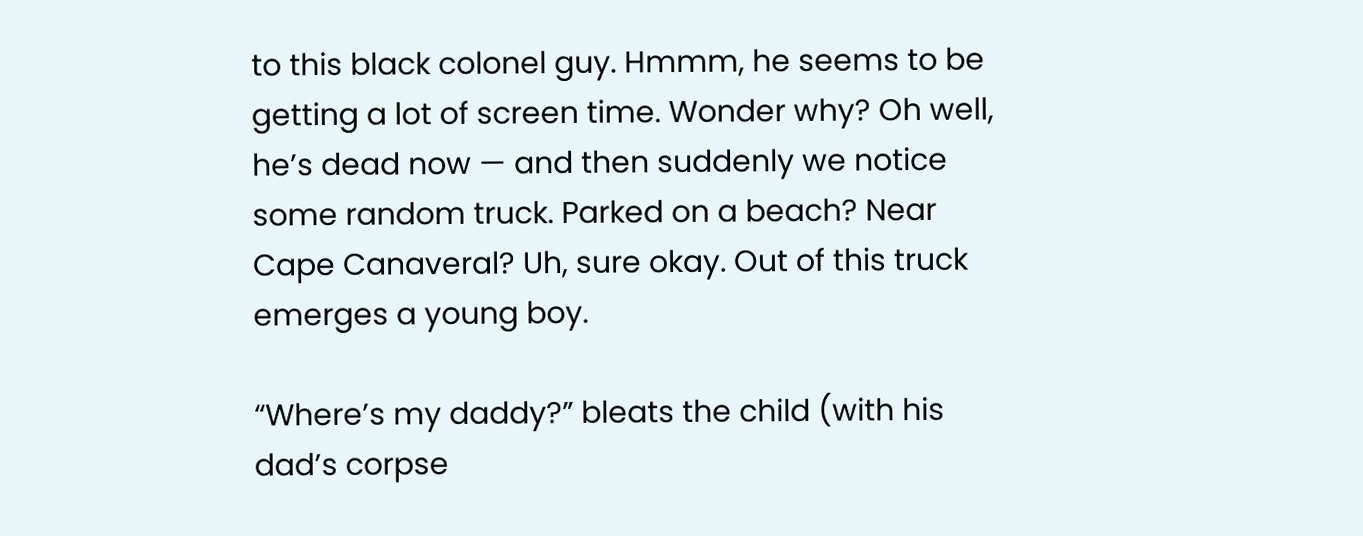to this black colonel guy. Hmmm, he seems to be getting a lot of screen time. Wonder why? Oh well, he’s dead now — and then suddenly we notice some random truck. Parked on a beach? Near Cape Canaveral? Uh, sure okay. Out of this truck emerges a young boy.

“Where’s my daddy?” bleats the child (with his dad’s corpse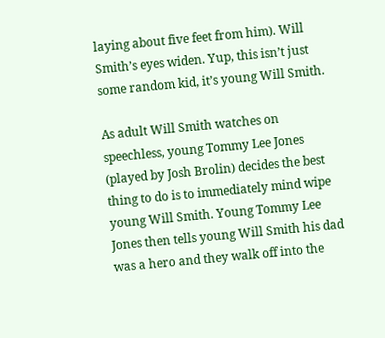laying about five feet from him). Will Smith’s eyes widen. Yup, this isn’t just some random kid, it’s young Will Smith.

As adult Will Smith watches on speechless, young Tommy Lee Jones (played by Josh Brolin) decides the best thing to do is to immediately mind wipe young Will Smith. Young Tommy Lee Jones then tells young Will Smith his dad was a hero and they walk off into the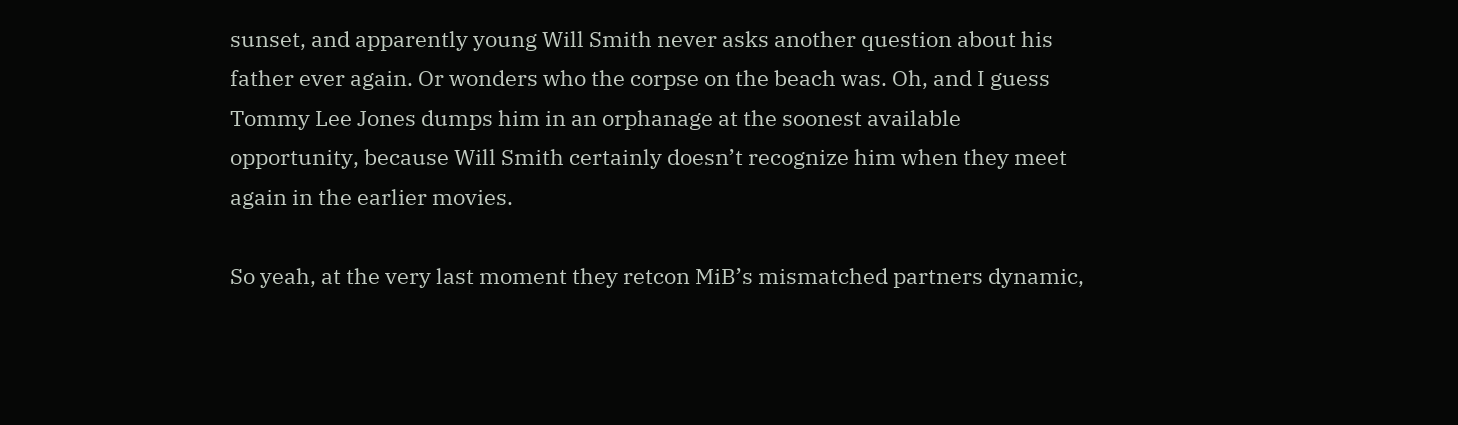sunset, and apparently young Will Smith never asks another question about his father ever again. Or wonders who the corpse on the beach was. Oh, and I guess Tommy Lee Jones dumps him in an orphanage at the soonest available opportunity, because Will Smith certainly doesn’t recognize him when they meet again in the earlier movies.

So yeah, at the very last moment they retcon MiB’s mismatched partners dynamic,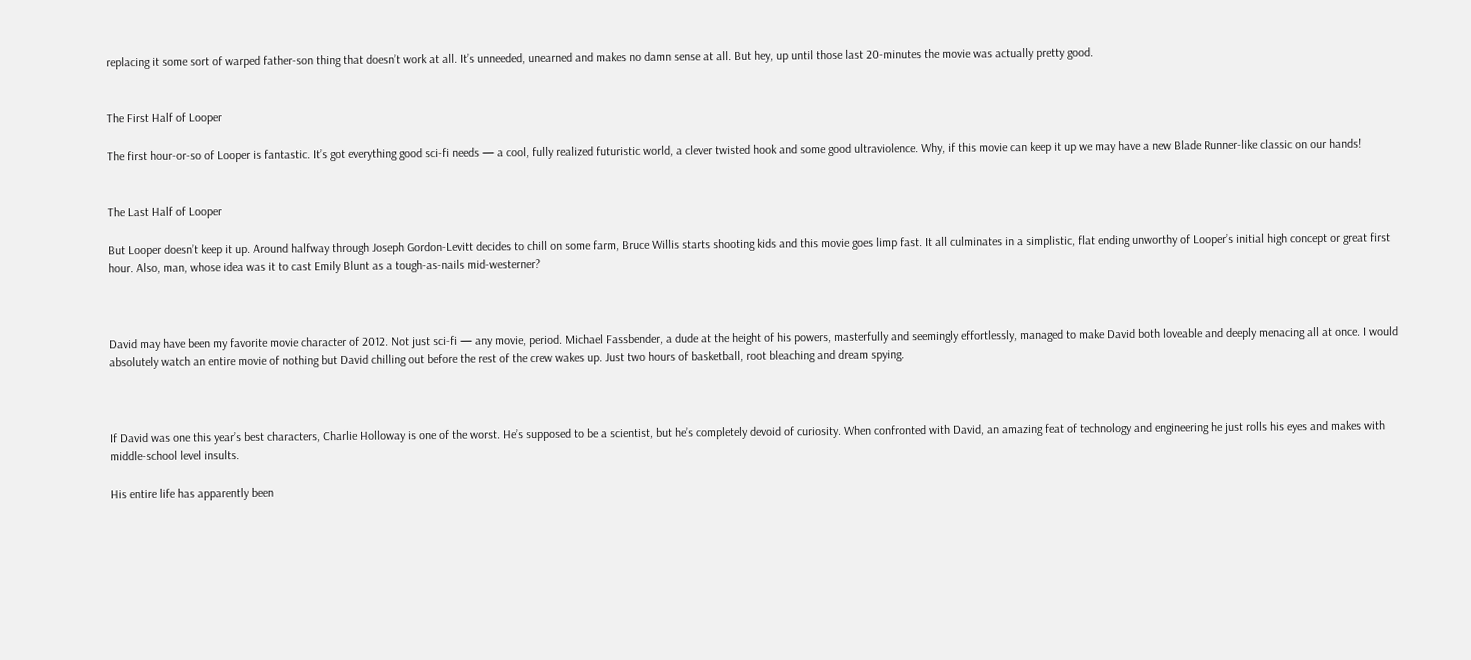replacing it some sort of warped father-son thing that doesn’t work at all. It’s unneeded, unearned and makes no damn sense at all. But hey, up until those last 20-minutes the movie was actually pretty good.


The First Half of Looper

The first hour-or-so of Looper is fantastic. It’s got everything good sci-fi needs — a cool, fully realized futuristic world, a clever twisted hook and some good ultraviolence. Why, if this movie can keep it up we may have a new Blade Runner-like classic on our hands!


The Last Half of Looper

But Looper doesn’t keep it up. Around halfway through Joseph Gordon-Levitt decides to chill on some farm, Bruce Willis starts shooting kids and this movie goes limp fast. It all culminates in a simplistic, flat ending unworthy of Looper’s initial high concept or great first hour. Also, man, whose idea was it to cast Emily Blunt as a tough-as-nails mid-westerner?



David may have been my favorite movie character of 2012. Not just sci-fi — any movie, period. Michael Fassbender, a dude at the height of his powers, masterfully and seemingly effortlessly, managed to make David both loveable and deeply menacing all at once. I would absolutely watch an entire movie of nothing but David chilling out before the rest of the crew wakes up. Just two hours of basketball, root bleaching and dream spying.



If David was one this year’s best characters, Charlie Holloway is one of the worst. He’s supposed to be a scientist, but he’s completely devoid of curiosity. When confronted with David, an amazing feat of technology and engineering he just rolls his eyes and makes with middle-school level insults.

His entire life has apparently been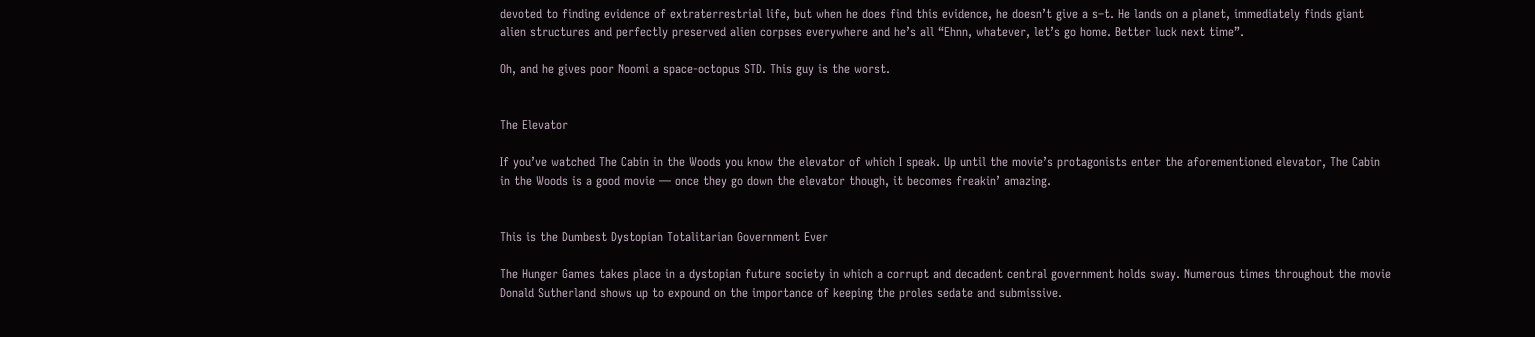devoted to finding evidence of extraterrestrial life, but when he does find this evidence, he doesn’t give a s–t. He lands on a planet, immediately finds giant alien structures and perfectly preserved alien corpses everywhere and he’s all “Ehnn, whatever, let’s go home. Better luck next time”.

Oh, and he gives poor Noomi a space-octopus STD. This guy is the worst.


The Elevator

If you’ve watched The Cabin in the Woods you know the elevator of which I speak. Up until the movie’s protagonists enter the aforementioned elevator, The Cabin in the Woods is a good movie — once they go down the elevator though, it becomes freakin’ amazing.


This is the Dumbest Dystopian Totalitarian Government Ever

The Hunger Games takes place in a dystopian future society in which a corrupt and decadent central government holds sway. Numerous times throughout the movie Donald Sutherland shows up to expound on the importance of keeping the proles sedate and submissive.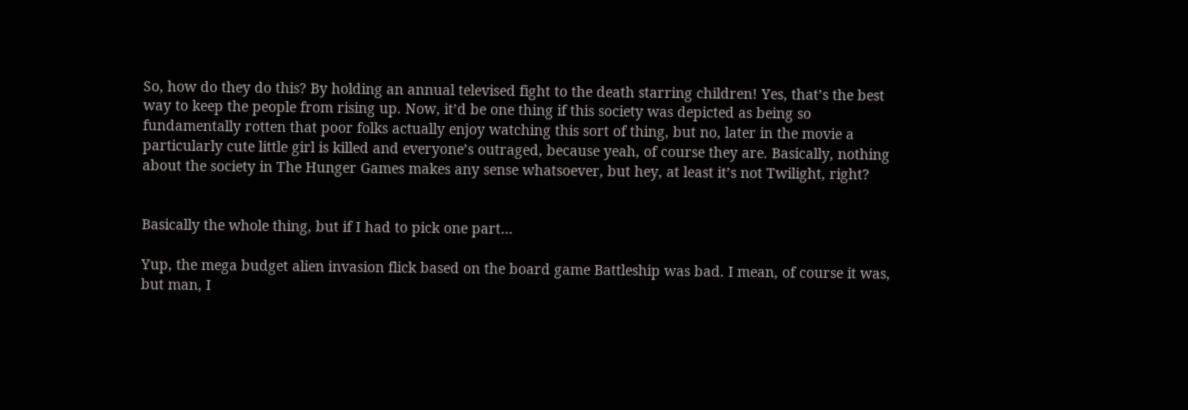So, how do they do this? By holding an annual televised fight to the death starring children! Yes, that’s the best way to keep the people from rising up. Now, it’d be one thing if this society was depicted as being so fundamentally rotten that poor folks actually enjoy watching this sort of thing, but no, later in the movie a particularly cute little girl is killed and everyone’s outraged, because yeah, of course they are. Basically, nothing about the society in The Hunger Games makes any sense whatsoever, but hey, at least it’s not Twilight, right?


Basically the whole thing, but if I had to pick one part…

Yup, the mega budget alien invasion flick based on the board game Battleship was bad. I mean, of course it was, but man, I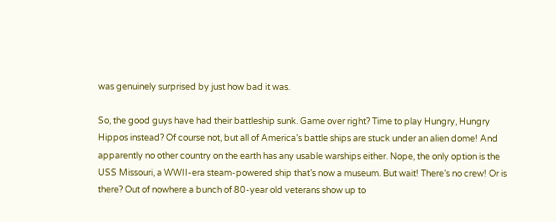was genuinely surprised by just how bad it was.

So, the good guys have had their battleship sunk. Game over right? Time to play Hungry, Hungry Hippos instead? Of course not, but all of America’s battle ships are stuck under an alien dome! And apparently no other country on the earth has any usable warships either. Nope, the only option is the USS Missouri, a WWII-era steam-powered ship that’s now a museum. But wait! There’s no crew! Or is there? Out of nowhere a bunch of 80-year old veterans show up to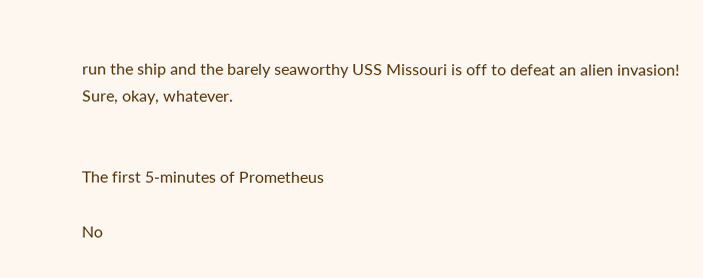run the ship and the barely seaworthy USS Missouri is off to defeat an alien invasion! Sure, okay, whatever.


The first 5-minutes of Prometheus

No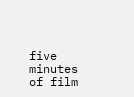five minutes of film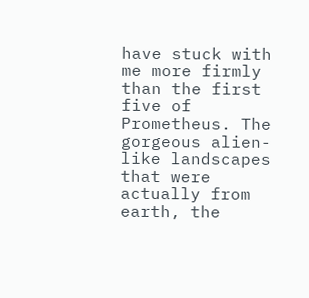have stuck with me more firmly than the first five of Prometheus. The gorgeous alien-like landscapes that were actually from earth, the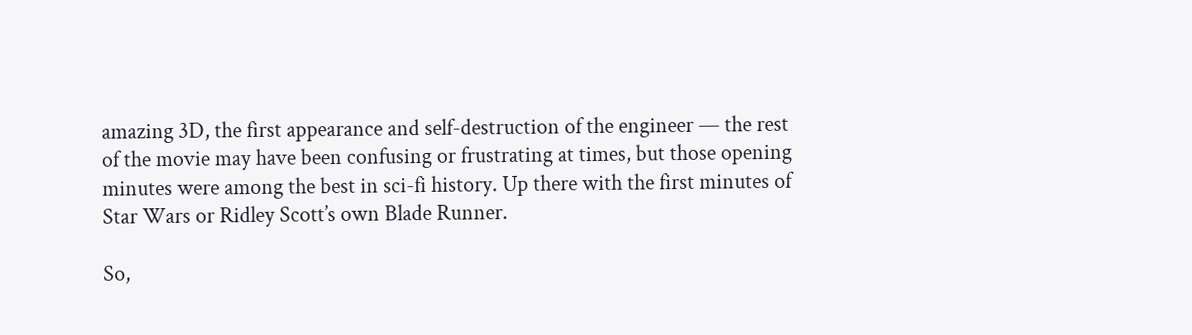amazing 3D, the first appearance and self-destruction of the engineer — the rest of the movie may have been confusing or frustrating at times, but those opening minutes were among the best in sci-fi history. Up there with the first minutes of Star Wars or Ridley Scott’s own Blade Runner.

So,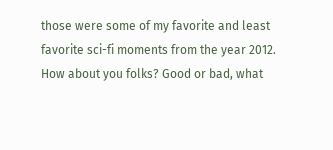those were some of my favorite and least favorite sci-fi moments from the year 2012. How about you folks? Good or bad, what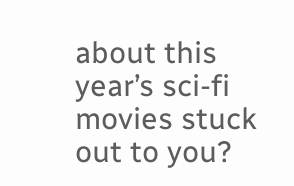about this year’s sci-fi movies stuck out to you?